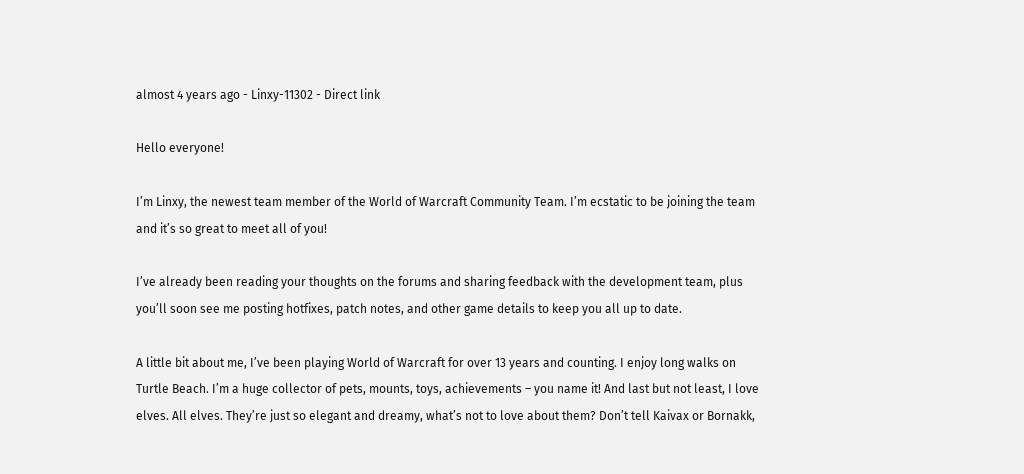almost 4 years ago - Linxy-11302 - Direct link

Hello everyone!

I’m Linxy, the newest team member of the World of Warcraft Community Team. I’m ecstatic to be joining the team and it’s so great to meet all of you!

I’ve already been reading your thoughts on the forums and sharing feedback with the development team, plus you’ll soon see me posting hotfixes, patch notes, and other game details to keep you all up to date.

A little bit about me, I’ve been playing World of Warcraft for over 13 years and counting. I enjoy long walks on Turtle Beach. I’m a huge collector of pets, mounts, toys, achievements – you name it! And last but not least, I love elves. All elves. They’re just so elegant and dreamy, what’s not to love about them? Don’t tell Kaivax or Bornakk,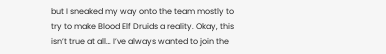but I sneaked my way onto the team mostly to try to make Blood Elf Druids a reality. Okay, this isn’t true at all… I’ve always wanted to join the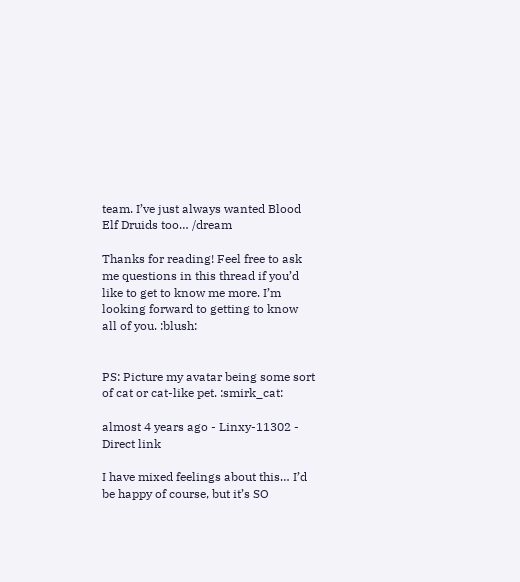team. I’ve just always wanted Blood Elf Druids too… /dream

Thanks for reading! Feel free to ask me questions in this thread if you’d like to get to know me more. I’m looking forward to getting to know all of you. :blush:


PS: Picture my avatar being some sort of cat or cat-like pet. :smirk_cat:

almost 4 years ago - Linxy-11302 - Direct link

I have mixed feelings about this… I’d be happy of course, but it’s SO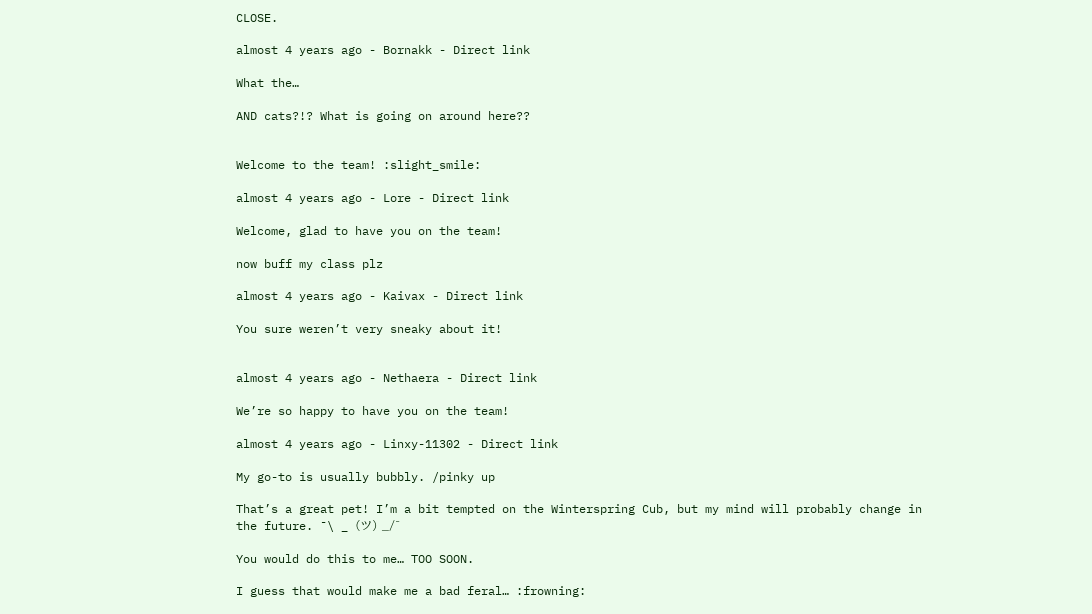CLOSE.

almost 4 years ago - Bornakk - Direct link

What the…

AND cats?!? What is going on around here??


Welcome to the team! :slight_smile:

almost 4 years ago - Lore - Direct link

Welcome, glad to have you on the team!

now buff my class plz

almost 4 years ago - Kaivax - Direct link

You sure weren’t very sneaky about it!


almost 4 years ago - Nethaera - Direct link

We’re so happy to have you on the team!

almost 4 years ago - Linxy-11302 - Direct link

My go-to is usually bubbly. /pinky up

That’s a great pet! I’m a bit tempted on the Winterspring Cub, but my mind will probably change in the future. ¯\ _ (ツ) _/¯

You would do this to me… TOO SOON.

I guess that would make me a bad feral… :frowning: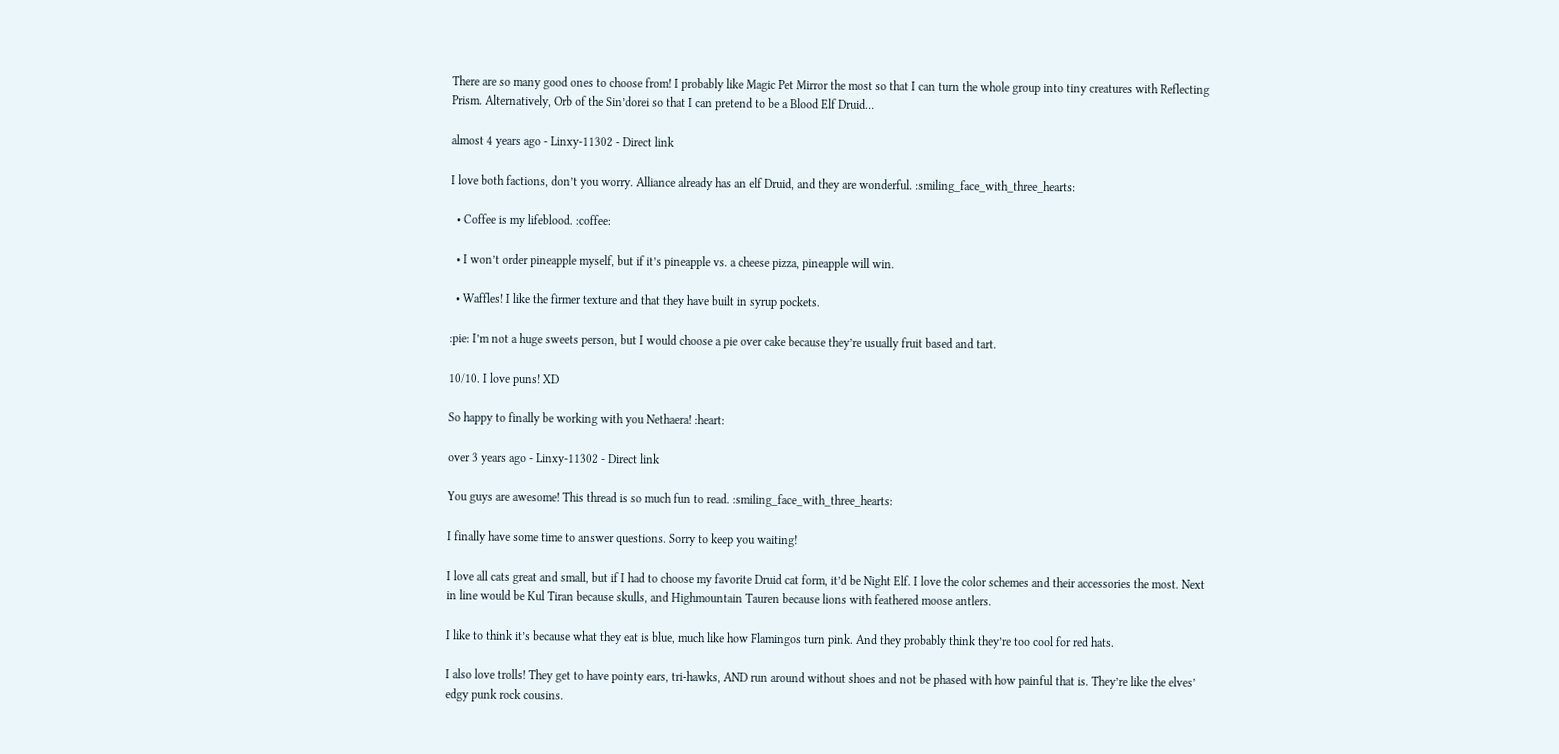There are so many good ones to choose from! I probably like Magic Pet Mirror the most so that I can turn the whole group into tiny creatures with Reflecting Prism. Alternatively, Orb of the Sin’dorei so that I can pretend to be a Blood Elf Druid…

almost 4 years ago - Linxy-11302 - Direct link

I love both factions, don’t you worry. Alliance already has an elf Druid, and they are wonderful. :smiling_face_with_three_hearts:

  • Coffee is my lifeblood. :coffee:

  • I won’t order pineapple myself, but if it’s pineapple vs. a cheese pizza, pineapple will win.

  • Waffles! I like the firmer texture and that they have built in syrup pockets.

:pie: I’m not a huge sweets person, but I would choose a pie over cake because they’re usually fruit based and tart.

10/10. I love puns! XD

So happy to finally be working with you Nethaera! :heart:

over 3 years ago - Linxy-11302 - Direct link

You guys are awesome! This thread is so much fun to read. :smiling_face_with_three_hearts:

I finally have some time to answer questions. Sorry to keep you waiting!

I love all cats great and small, but if I had to choose my favorite Druid cat form, it’d be Night Elf. I love the color schemes and their accessories the most. Next in line would be Kul Tiran because skulls, and Highmountain Tauren because lions with feathered moose antlers.

I like to think it’s because what they eat is blue, much like how Flamingos turn pink. And they probably think they’re too cool for red hats.

I also love trolls! They get to have pointy ears, tri-hawks, AND run around without shoes and not be phased with how painful that is. They’re like the elves’ edgy punk rock cousins.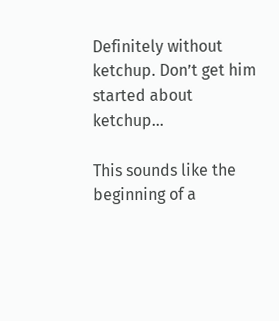Definitely without ketchup. Don’t get him started about ketchup…

This sounds like the beginning of a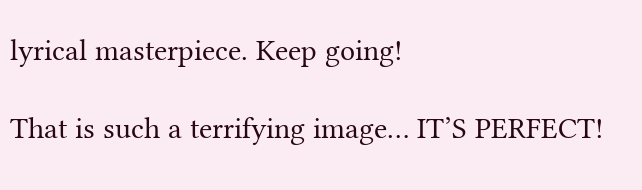lyrical masterpiece. Keep going!

That is such a terrifying image… IT’S PERFECT!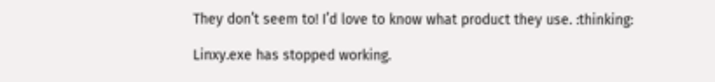They don’t seem to! I’d love to know what product they use. :thinking:

Linxy.exe has stopped working.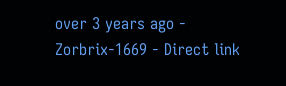over 3 years ago - Zorbrix-1669 - Direct link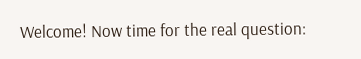Welcome! Now time for the real question: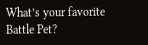What’s your favorite Battle Pet?